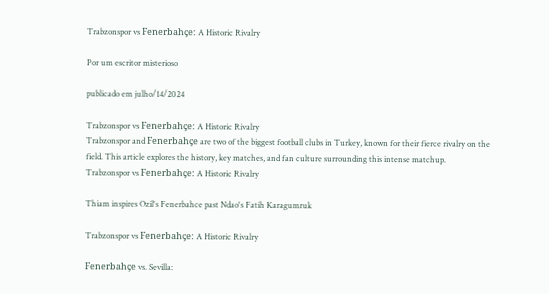Trabzonspor vs Fenerbahçe: A Historic Rivalry

Por um escritor misterioso

publicado em julho/14/2024

Trabzonspor vs Fenerbahçe: A Historic Rivalry
Trabzonspor and Fenerbahçe are two of the biggest football clubs in Turkey, known for their fierce rivalry on the field. This article explores the history, key matches, and fan culture surrounding this intense matchup.
Trabzonspor vs Fenerbahçe: A Historic Rivalry

Thiam inspires Ozil's Fenerbahce past Ndao's Fatih Karagumruk

Trabzonspor vs Fenerbahçe: A Historic Rivalry

Fenerbahçe vs. Sevilla: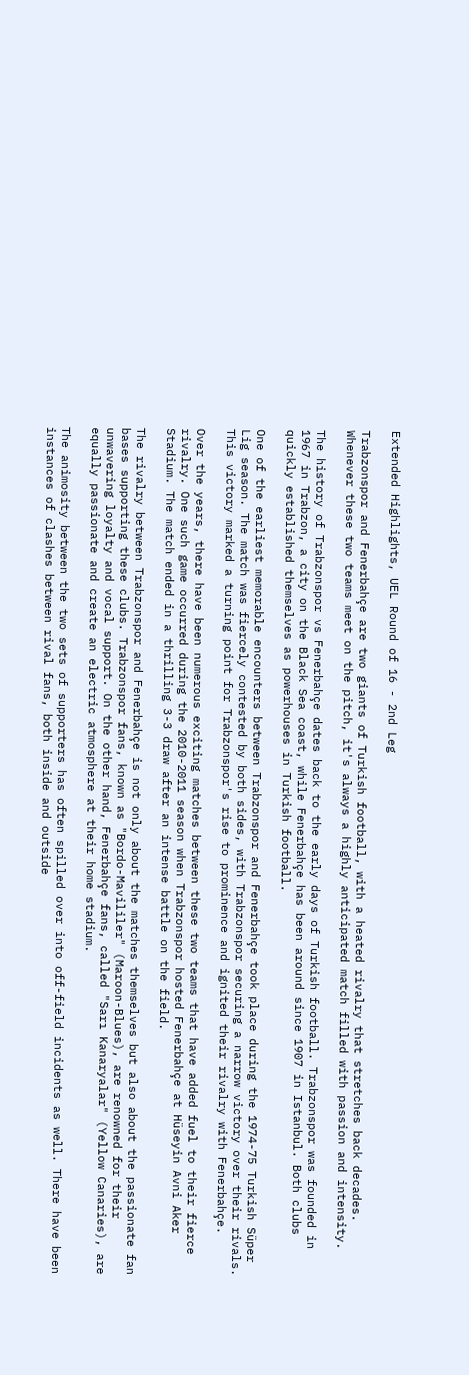Extended Highlights, UEL Round of 16 - 2nd Leg

Trabzonspor and Fenerbahçe are two giants of Turkish football, with a heated rivalry that stretches back decades. Whenever these two teams meet on the pitch, it's always a highly anticipated match filled with passion and intensity.

The history of Trabzonspor vs Fenerbahçe dates back to the early days of Turkish football. Trabzonspor was founded in 1967 in Trabzon, a city on the Black Sea coast, while Fenerbahçe has been around since 1907 in Istanbul. Both clubs quickly established themselves as powerhouses in Turkish football.

One of the earliest memorable encounters between Trabzonspor and Fenerbahçe took place during the 1974-75 Turkish Süper Lig season. The match was fiercely contested by both sides, with Trabzonspor securing a narrow victory over their rivals. This victory marked a turning point for Trabzonspor's rise to prominence and ignited their rivalry with Fenerbahçe.

Over the years, there have been numerous exciting matches between these two teams that have added fuel to their fierce rivalry. One such game occurred during the 2010-2011 season when Trabzonspor hosted Fenerbahçe at Hüseyin Avni Aker Stadium. The match ended in a thrilling 3-3 draw after an intense battle on the field.

The rivalry between Trabzonspor and Fenerbahçe is not only about the matches themselves but also about the passionate fan bases supporting these clubs. Trabzonspor fans, known as "Bordo-Mavililer" (Maroon-Blues), are renowned for their unwavering loyalty and vocal support. On the other hand, Fenerbahçe fans, called "Sarı Kanaryalar" (Yellow Canaries), are equally passionate and create an electric atmosphere at their home stadium.

The animosity between the two sets of supporters has often spilled over into off-field incidents as well. There have been instances of clashes between rival fans, both inside and outside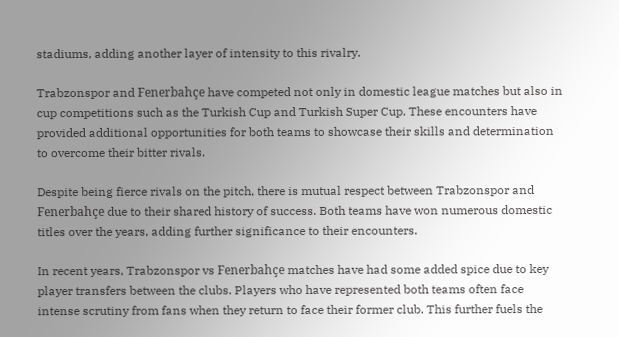stadiums, adding another layer of intensity to this rivalry.

Trabzonspor and Fenerbahçe have competed not only in domestic league matches but also in cup competitions such as the Turkish Cup and Turkish Super Cup. These encounters have provided additional opportunities for both teams to showcase their skills and determination to overcome their bitter rivals.

Despite being fierce rivals on the pitch, there is mutual respect between Trabzonspor and Fenerbahçe due to their shared history of success. Both teams have won numerous domestic titles over the years, adding further significance to their encounters.

In recent years, Trabzonspor vs Fenerbahçe matches have had some added spice due to key player transfers between the clubs. Players who have represented both teams often face intense scrutiny from fans when they return to face their former club. This further fuels the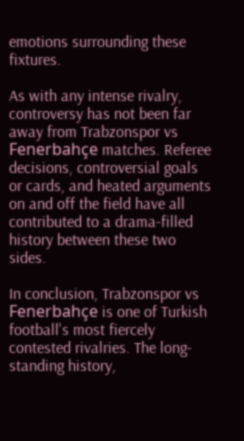emotions surrounding these fixtures.

As with any intense rivalry, controversy has not been far away from Trabzonspor vs Fenerbahçe matches. Referee decisions, controversial goals or cards, and heated arguments on and off the field have all contributed to a drama-filled history between these two sides.

In conclusion, Trabzonspor vs Fenerbahçe is one of Turkish football's most fiercely contested rivalries. The long-standing history,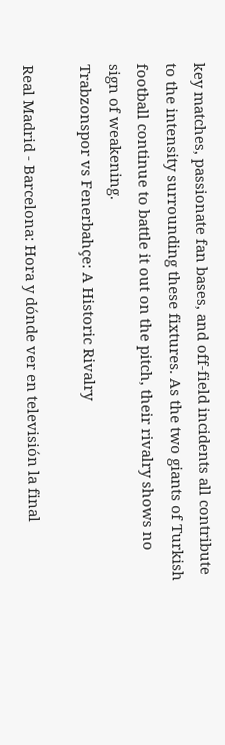key matches, passionate fan bases, and off-field incidents all contribute to the intensity surrounding these fixtures. As the two giants of Turkish football continue to battle it out on the pitch, their rivalry shows no sign of weakening.
Trabzonspor vs Fenerbahçe: A Historic Rivalry

Real Madrid - Barcelona: Hora y dónde ver en televisión la final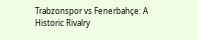Trabzonspor vs Fenerbahçe: A Historic Rivalry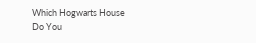Which Hogwarts House Do You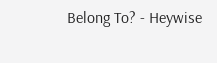Belong To? - Heywise